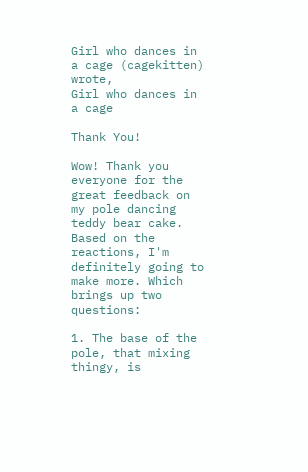Girl who dances in a cage (cagekitten) wrote,
Girl who dances in a cage

Thank You!

Wow! Thank you everyone for the great feedback on my pole dancing teddy bear cake. Based on the reactions, I'm definitely going to make more. Which brings up two questions:

1. The base of the pole, that mixing thingy, is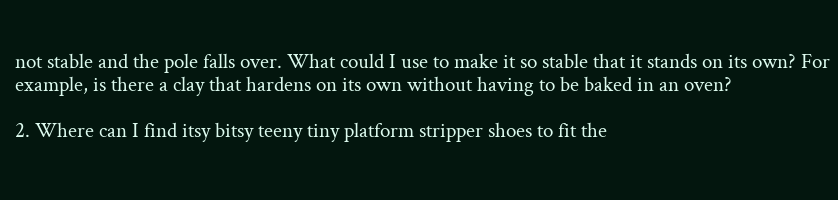not stable and the pole falls over. What could I use to make it so stable that it stands on its own? For example, is there a clay that hardens on its own without having to be baked in an oven?

2. Where can I find itsy bitsy teeny tiny platform stripper shoes to fit the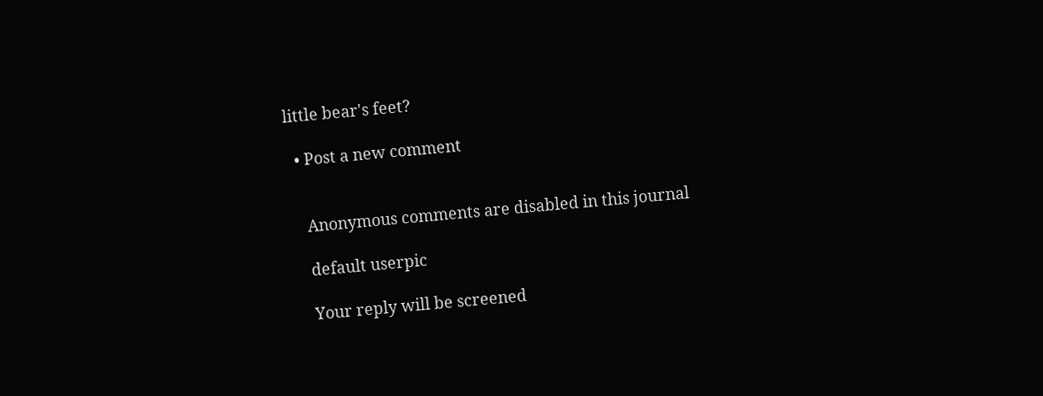little bear's feet?

  • Post a new comment


    Anonymous comments are disabled in this journal

    default userpic

    Your reply will be screened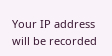Your IP address will be recorded